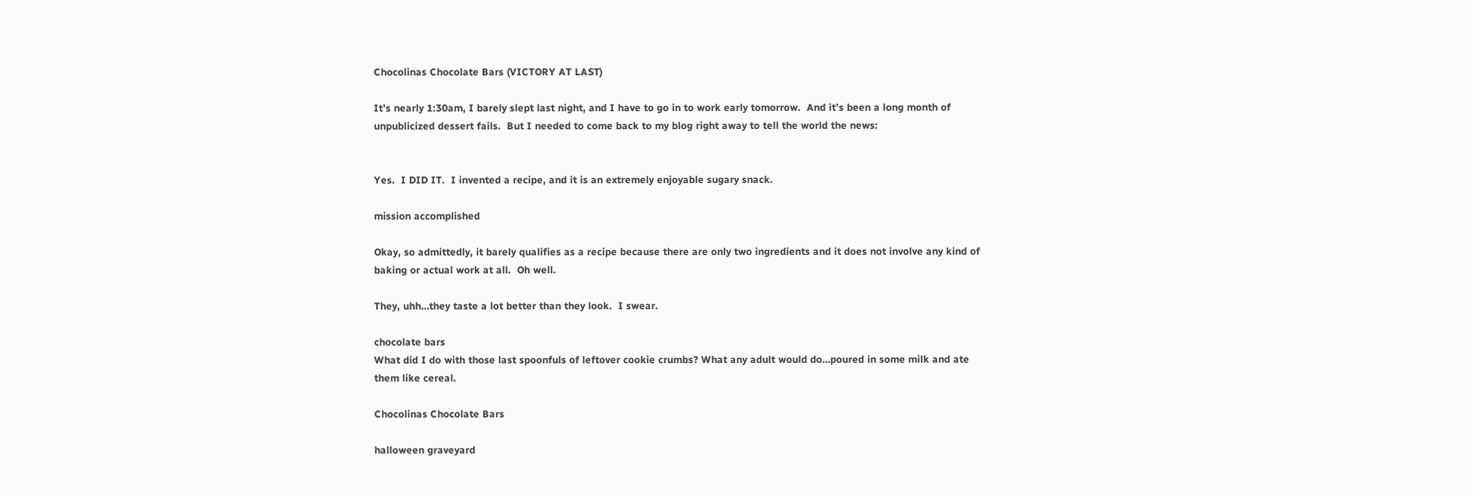Chocolinas Chocolate Bars (VICTORY AT LAST)

It’s nearly 1:30am, I barely slept last night, and I have to go in to work early tomorrow.  And it’s been a long month of unpublicized dessert fails.  But I needed to come back to my blog right away to tell the world the news:


Yes.  I DID IT.  I invented a recipe, and it is an extremely enjoyable sugary snack.

mission accomplished

Okay, so admittedly, it barely qualifies as a recipe because there are only two ingredients and it does not involve any kind of baking or actual work at all.  Oh well.

They, uhh…they taste a lot better than they look.  I swear.

chocolate bars
What did I do with those last spoonfuls of leftover cookie crumbs? What any adult would do…poured in some milk and ate them like cereal.

Chocolinas Chocolate Bars

halloween graveyard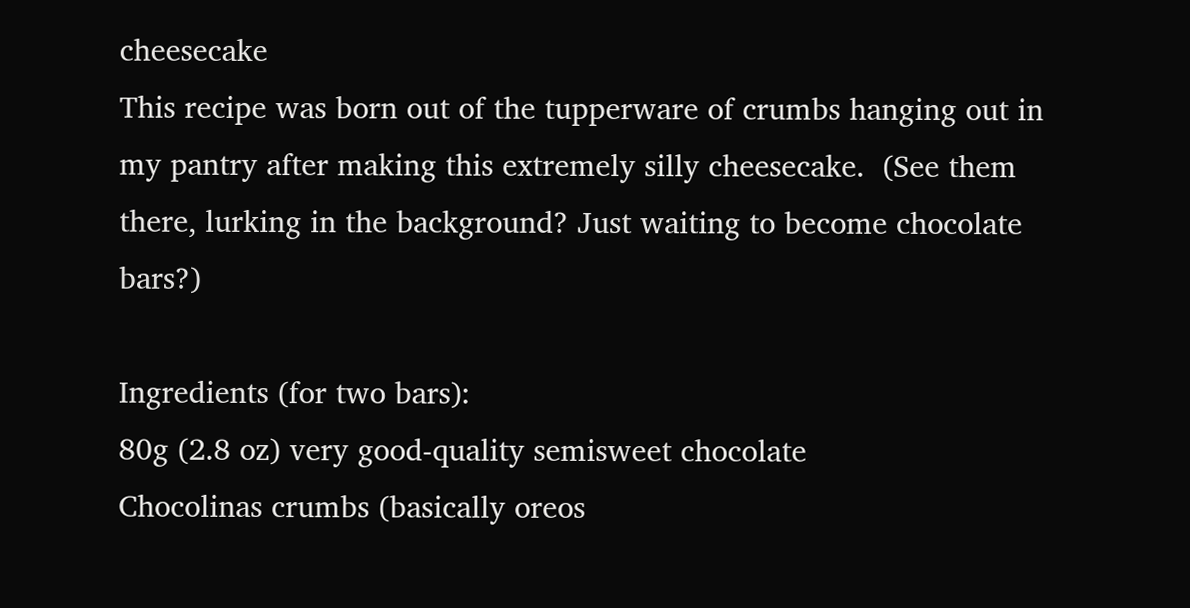cheesecake
This recipe was born out of the tupperware of crumbs hanging out in my pantry after making this extremely silly cheesecake.  (See them there, lurking in the background? Just waiting to become chocolate bars?)

Ingredients (for two bars):
80g (2.8 oz) very good-quality semisweet chocolate
Chocolinas crumbs (basically oreos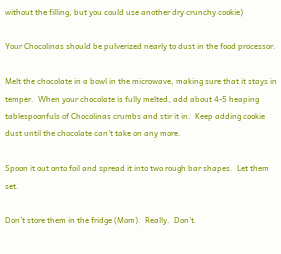without the filling, but you could use another dry crunchy cookie)

Your Chocolinas should be pulverized nearly to dust in the food processor.

Melt the chocolate in a bowl in the microwave, making sure that it stays in temper.  When your chocolate is fully melted, add about 4-5 heaping tablespoonfuls of Chocolinas crumbs and stir it in.  Keep adding cookie dust until the chocolate can’t take on any more.

Spoon it out onto foil and spread it into two rough bar shapes.  Let them set.

Don’t store them in the fridge (Mom).  Really.  Don’t.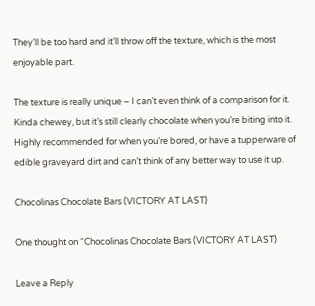They’ll be too hard and it’ll throw off the texture, which is the most enjoyable part.

The texture is really unique – I can’t even think of a comparison for it.  Kinda chewey, but it’s still clearly chocolate when you’re biting into it.  Highly recommended for when you’re bored, or have a tupperware of edible graveyard dirt and can’t think of any better way to use it up.

Chocolinas Chocolate Bars (VICTORY AT LAST)

One thought on “Chocolinas Chocolate Bars (VICTORY AT LAST)

Leave a Reply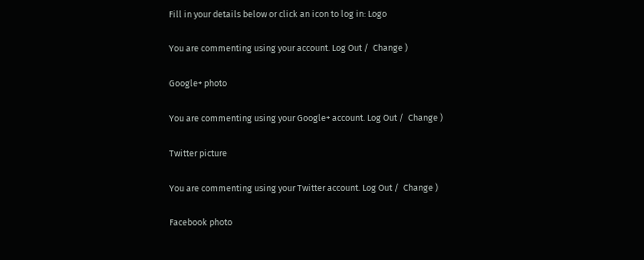Fill in your details below or click an icon to log in: Logo

You are commenting using your account. Log Out /  Change )

Google+ photo

You are commenting using your Google+ account. Log Out /  Change )

Twitter picture

You are commenting using your Twitter account. Log Out /  Change )

Facebook photo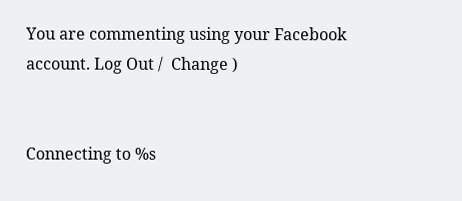You are commenting using your Facebook account. Log Out /  Change )


Connecting to %s